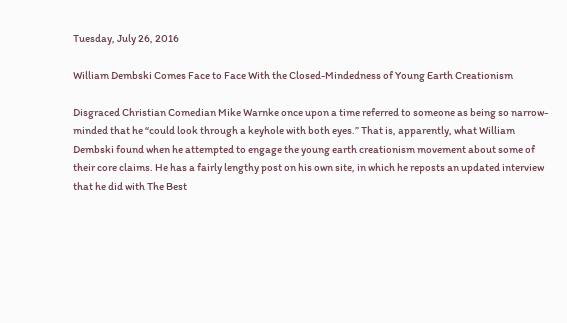Tuesday, July 26, 2016

William Dembski Comes Face to Face With the Closed-Mindedness of Young Earth Creationism

Disgraced Christian Comedian Mike Warnke once upon a time referred to someone as being so narrow-minded that he “could look through a keyhole with both eyes.” That is, apparently, what William Dembski found when he attempted to engage the young earth creationism movement about some of their core claims. He has a fairly lengthy post on his own site, in which he reposts an updated interview that he did with The Best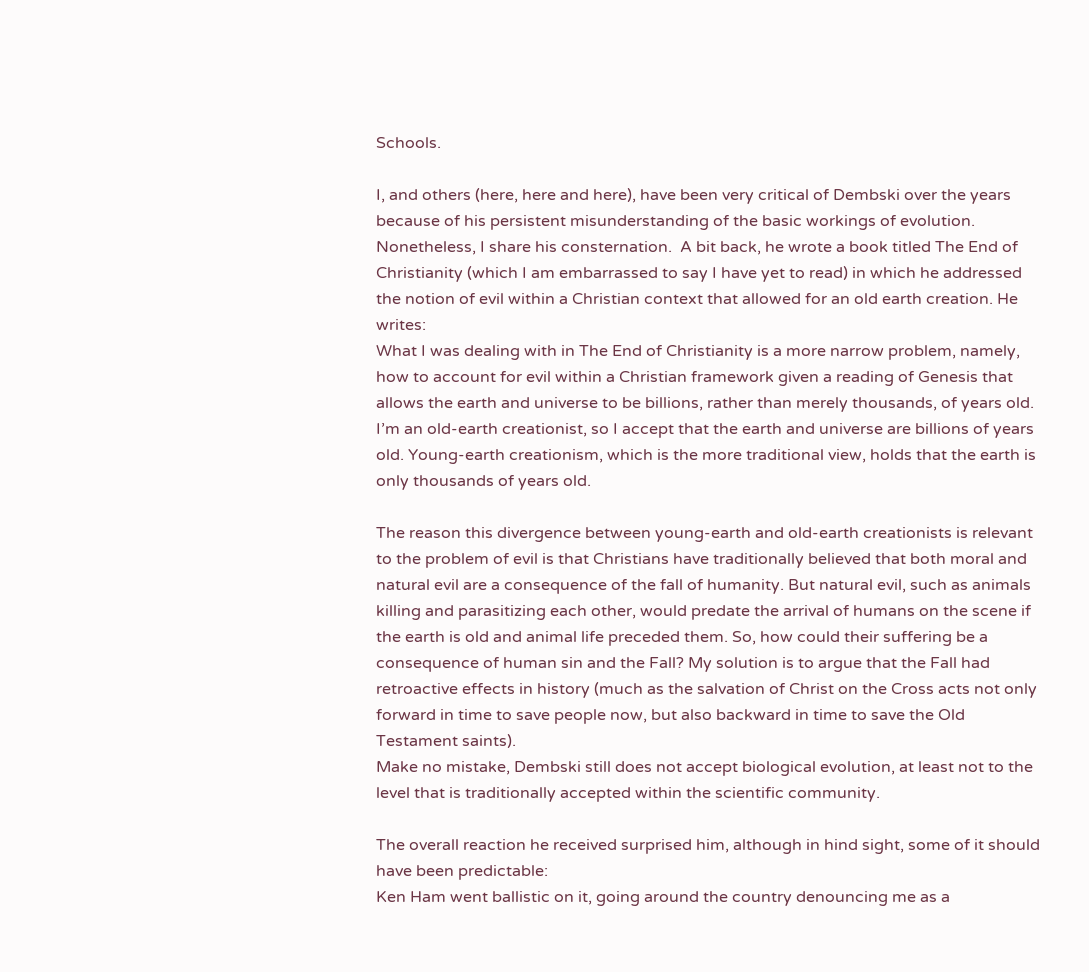Schools.

I, and others (here, here and here), have been very critical of Dembski over the years because of his persistent misunderstanding of the basic workings of evolution.   Nonetheless, I share his consternation.  A bit back, he wrote a book titled The End of Christianity (which I am embarrassed to say I have yet to read) in which he addressed the notion of evil within a Christian context that allowed for an old earth creation. He writes:
What I was dealing with in The End of Christianity is a more narrow problem, namely, how to account for evil within a Christian framework given a reading of Genesis that allows the earth and universe to be billions, rather than merely thousands, of years old. I’m an old-earth creationist, so I accept that the earth and universe are billions of years old. Young-earth creationism, which is the more traditional view, holds that the earth is only thousands of years old.

The reason this divergence between young-earth and old-earth creationists is relevant to the problem of evil is that Christians have traditionally believed that both moral and natural evil are a consequence of the fall of humanity. But natural evil, such as animals killing and parasitizing each other, would predate the arrival of humans on the scene if the earth is old and animal life preceded them. So, how could their suffering be a consequence of human sin and the Fall? My solution is to argue that the Fall had retroactive effects in history (much as the salvation of Christ on the Cross acts not only forward in time to save people now, but also backward in time to save the Old Testament saints).
Make no mistake, Dembski still does not accept biological evolution, at least not to the level that is traditionally accepted within the scientific community.

The overall reaction he received surprised him, although in hind sight, some of it should have been predictable:
Ken Ham went ballistic on it, going around the country denouncing me as a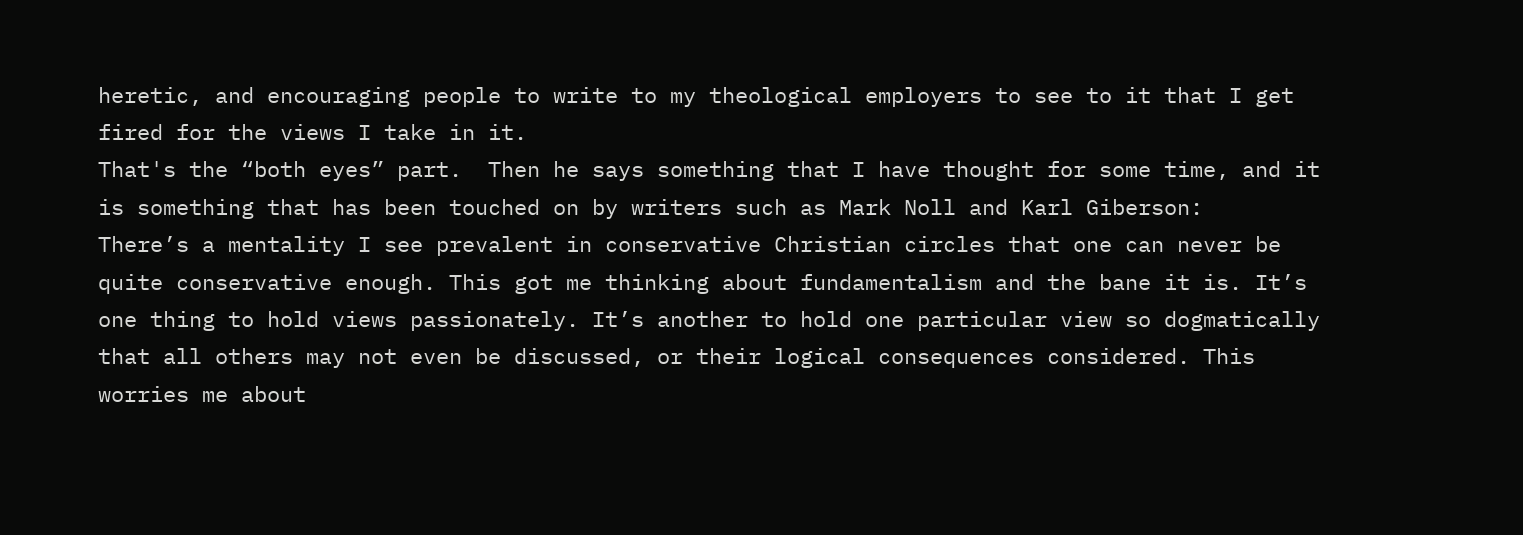heretic, and encouraging people to write to my theological employers to see to it that I get fired for the views I take in it.
That's the “both eyes” part.  Then he says something that I have thought for some time, and it is something that has been touched on by writers such as Mark Noll and Karl Giberson:
There’s a mentality I see prevalent in conservative Christian circles that one can never be quite conservative enough. This got me thinking about fundamentalism and the bane it is. It’s one thing to hold views passionately. It’s another to hold one particular view so dogmatically that all others may not even be discussed, or their logical consequences considered. This worries me about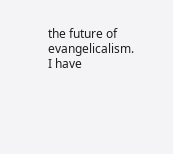the future of evangelicalism.
I have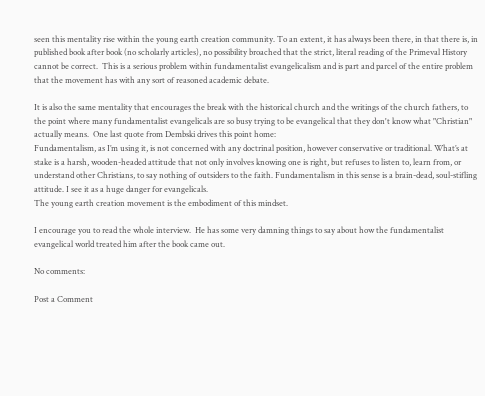seen this mentality rise within the young earth creation community. To an extent, it has always been there, in that there is, in published book after book (no scholarly articles), no possibility broached that the strict, literal reading of the Primeval History cannot be correct.  This is a serious problem within fundamentalist evangelicalism and is part and parcel of the entire problem that the movement has with any sort of reasoned academic debate.

It is also the same mentality that encourages the break with the historical church and the writings of the church fathers, to the point where many fundamentalist evangelicals are so busy trying to be evangelical that they don't know what "Christian" actually means.  One last quote from Dembski drives this point home:
Fundamentalism, as I’m using it, is not concerned with any doctrinal position, however conservative or traditional. What’s at stake is a harsh, wooden-headed attitude that not only involves knowing one is right, but refuses to listen to, learn from, or understand other Christians, to say nothing of outsiders to the faith. Fundamentalism in this sense is a brain-dead, soul-stifling attitude. I see it as a huge danger for evangelicals.
The young earth creation movement is the embodiment of this mindset.

I encourage you to read the whole interview.  He has some very damning things to say about how the fundamentalist evangelical world treated him after the book came out.

No comments:

Post a Comment